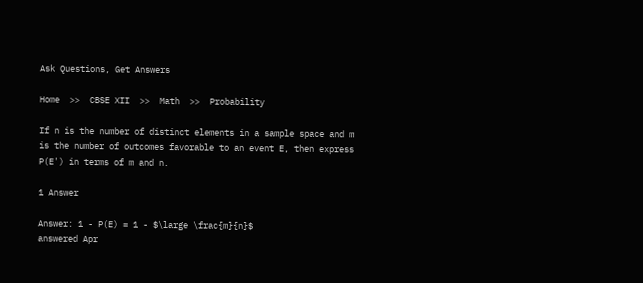Ask Questions, Get Answers

Home  >>  CBSE XII  >>  Math  >>  Probability

If n is the number of distinct elements in a sample space and m is the number of outcomes favorable to an event E, then express P(E') in terms of m and n.

1 Answer

Answer: 1 - P(E) = 1 - $\large \frac{m}{n}$
answered Apr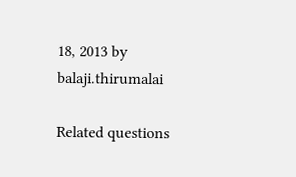18, 2013 by balaji.thirumalai

Related questions